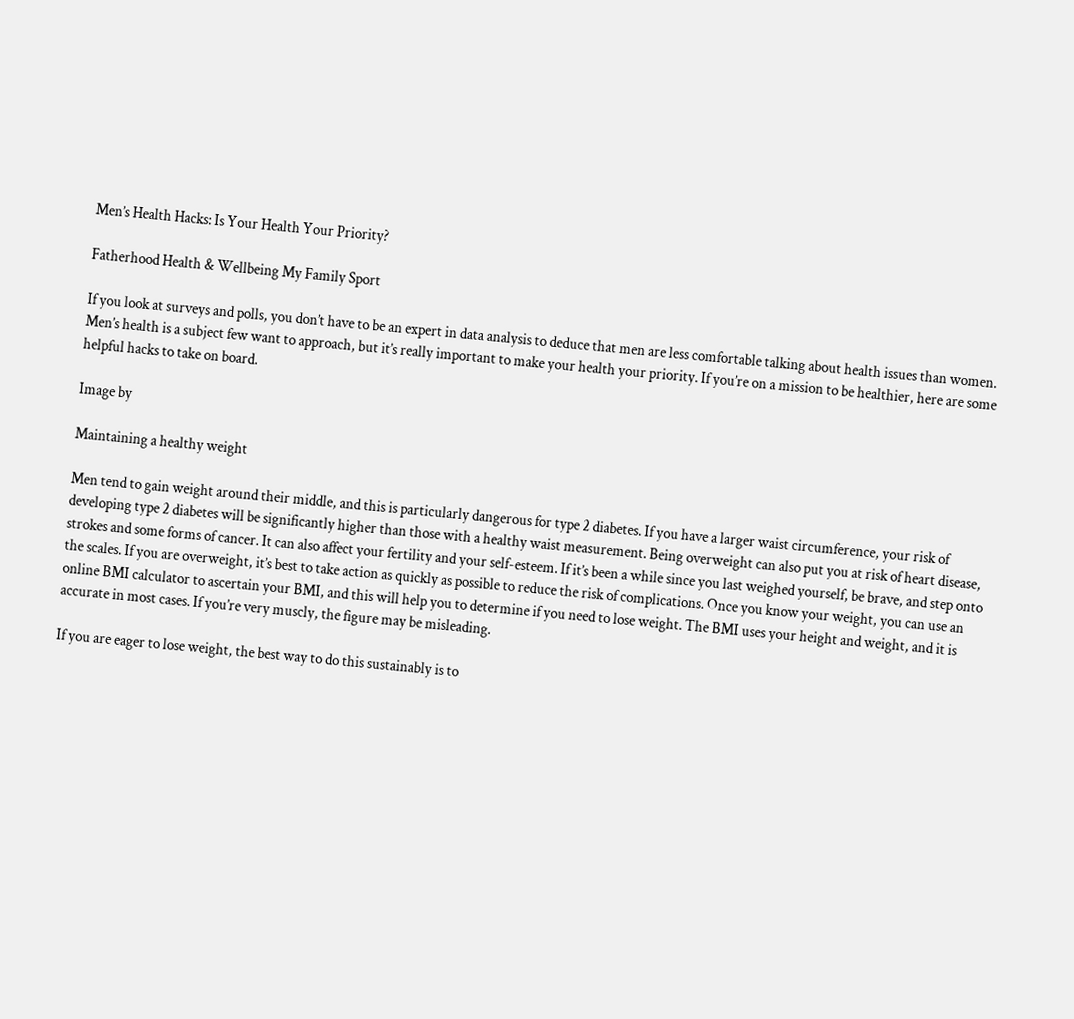Men’s Health Hacks: Is Your Health Your Priority?

Fatherhood Health & Wellbeing My Family Sport

If you look at surveys and polls, you don’t have to be an expert in data analysis to deduce that men are less comfortable talking about health issues than women. Men’s health is a subject few want to approach, but it’s really important to make your health your priority. If you’re on a mission to be healthier, here are some helpful hacks to take on board.

Image by

Maintaining a healthy weight

Men tend to gain weight around their middle, and this is particularly dangerous for type 2 diabetes. If you have a larger waist circumference, your risk of developing type 2 diabetes will be significantly higher than those with a healthy waist measurement. Being overweight can also put you at risk of heart disease, strokes and some forms of cancer. It can also affect your fertility and your self-esteem. If it’s been a while since you last weighed yourself, be brave, and step onto the scales. If you are overweight, it’s best to take action as quickly as possible to reduce the risk of complications. Once you know your weight, you can use an online BMI calculator to ascertain your BMI, and this will help you to determine if you need to lose weight. The BMI uses your height and weight, and it is accurate in most cases. If you’re very muscly, the figure may be misleading.

If you are eager to lose weight, the best way to do this sustainably is to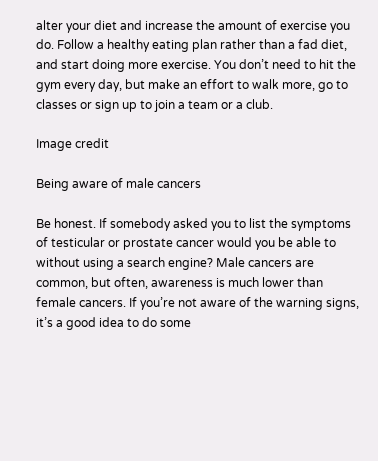alter your diet and increase the amount of exercise you do. Follow a healthy eating plan rather than a fad diet, and start doing more exercise. You don’t need to hit the gym every day, but make an effort to walk more, go to classes or sign up to join a team or a club.

Image credit

Being aware of male cancers

Be honest. If somebody asked you to list the symptoms of testicular or prostate cancer would you be able to without using a search engine? Male cancers are common, but often, awareness is much lower than female cancers. If you’re not aware of the warning signs, it’s a good idea to do some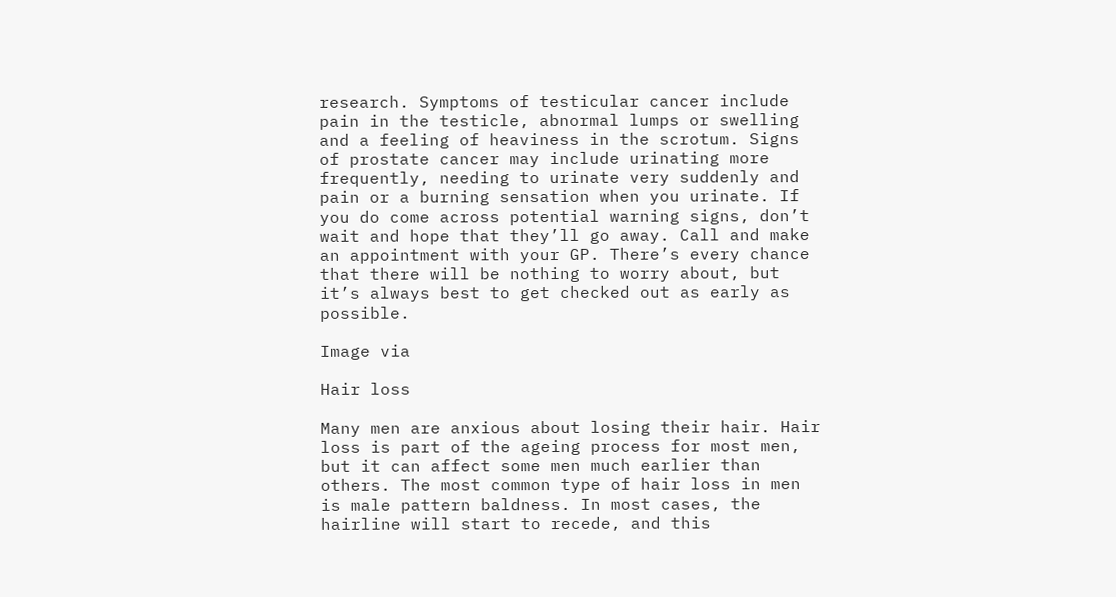research. Symptoms of testicular cancer include pain in the testicle, abnormal lumps or swelling and a feeling of heaviness in the scrotum. Signs of prostate cancer may include urinating more frequently, needing to urinate very suddenly and pain or a burning sensation when you urinate. If you do come across potential warning signs, don’t wait and hope that they’ll go away. Call and make an appointment with your GP. There’s every chance that there will be nothing to worry about, but it’s always best to get checked out as early as possible.

Image via

Hair loss

Many men are anxious about losing their hair. Hair loss is part of the ageing process for most men, but it can affect some men much earlier than others. The most common type of hair loss in men is male pattern baldness. In most cases, the hairline will start to recede, and this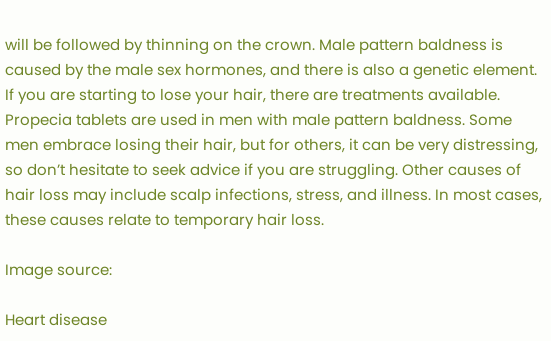will be followed by thinning on the crown. Male pattern baldness is caused by the male sex hormones, and there is also a genetic element. If you are starting to lose your hair, there are treatments available. Propecia tablets are used in men with male pattern baldness. Some men embrace losing their hair, but for others, it can be very distressing, so don’t hesitate to seek advice if you are struggling. Other causes of hair loss may include scalp infections, stress, and illness. In most cases, these causes relate to temporary hair loss.

Image source:

Heart disease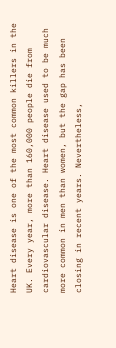Heart disease is one of the most common killers in the UK. Every year, more than 160,000 people die from cardiovascular disease. Heart disease used to be much more common in men than women, but the gap has been closing in recent years. Nevertheless,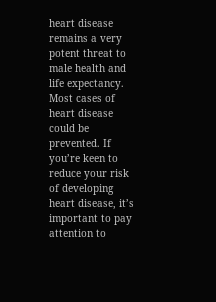heart disease remains a very potent threat to male health and life expectancy. Most cases of heart disease could be prevented. If you’re keen to reduce your risk of developing heart disease, it’s important to pay attention to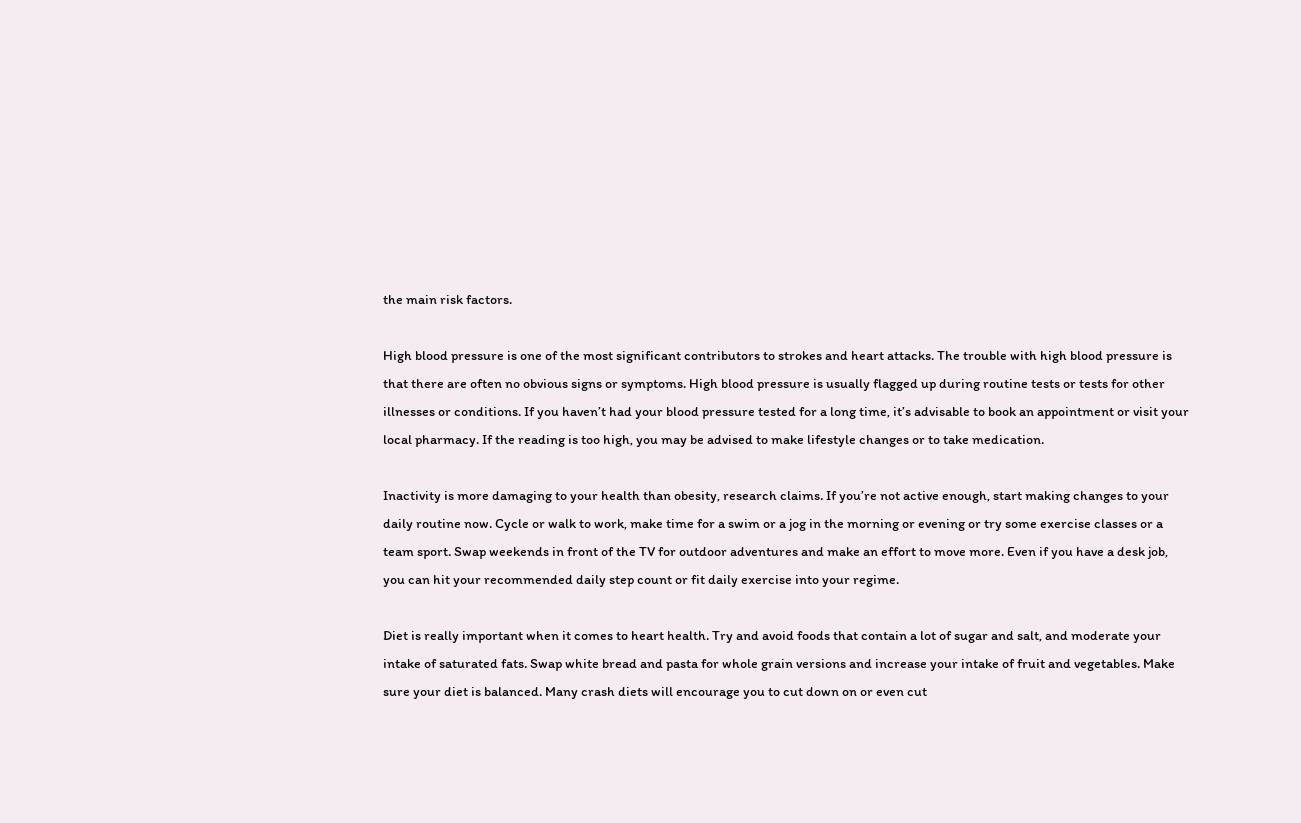the main risk factors.

High blood pressure is one of the most significant contributors to strokes and heart attacks. The trouble with high blood pressure is that there are often no obvious signs or symptoms. High blood pressure is usually flagged up during routine tests or tests for other illnesses or conditions. If you haven’t had your blood pressure tested for a long time, it’s advisable to book an appointment or visit your local pharmacy. If the reading is too high, you may be advised to make lifestyle changes or to take medication.

Inactivity is more damaging to your health than obesity, research claims. If you’re not active enough, start making changes to your daily routine now. Cycle or walk to work, make time for a swim or a jog in the morning or evening or try some exercise classes or a team sport. Swap weekends in front of the TV for outdoor adventures and make an effort to move more. Even if you have a desk job, you can hit your recommended daily step count or fit daily exercise into your regime.

Diet is really important when it comes to heart health. Try and avoid foods that contain a lot of sugar and salt, and moderate your intake of saturated fats. Swap white bread and pasta for whole grain versions and increase your intake of fruit and vegetables. Make sure your diet is balanced. Many crash diets will encourage you to cut down on or even cut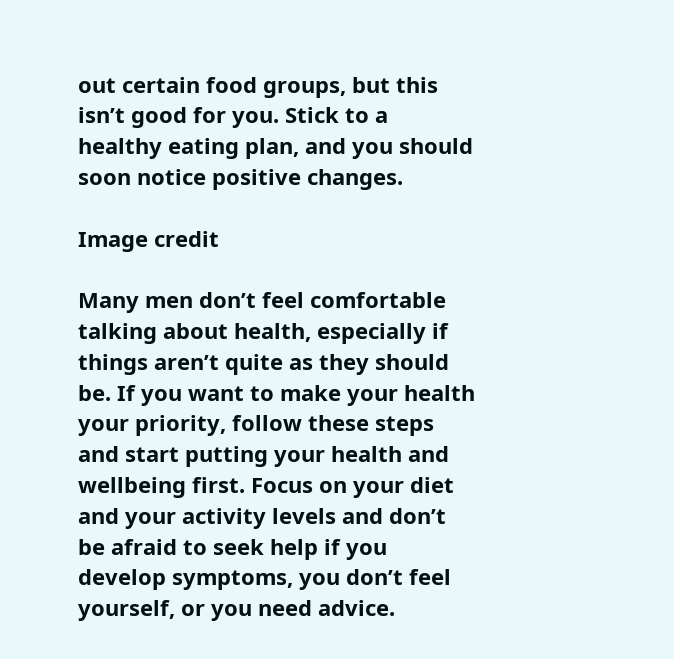out certain food groups, but this isn’t good for you. Stick to a healthy eating plan, and you should soon notice positive changes.

Image credit

Many men don’t feel comfortable talking about health, especially if things aren’t quite as they should be. If you want to make your health your priority, follow these steps and start putting your health and wellbeing first. Focus on your diet and your activity levels and don’t be afraid to seek help if you develop symptoms, you don’t feel yourself, or you need advice.